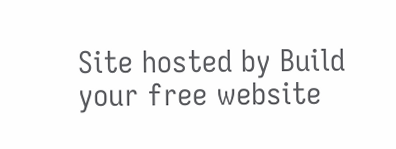Site hosted by Build your free website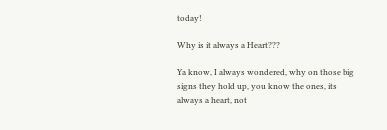today!

Why is it always a Heart???

Ya know, I always wondered, why on those big signs they hold up, you know the ones, its always a heart, not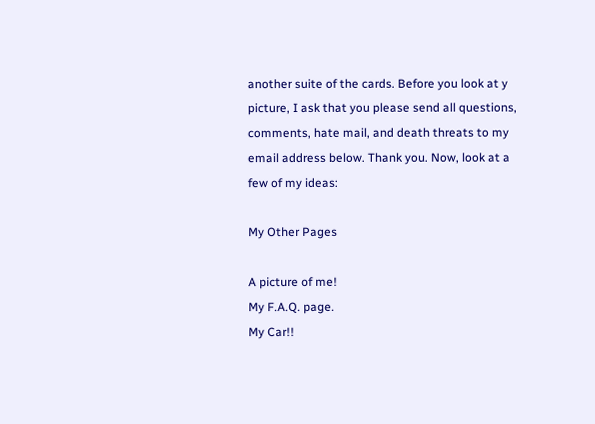another suite of the cards. Before you look at y picture, I ask that you please send all questions, comments, hate mail, and death threats to my email address below. Thank you. Now, look at a few of my ideas:

My Other Pages

A picture of me!
My F.A.Q. page.
My Car!!